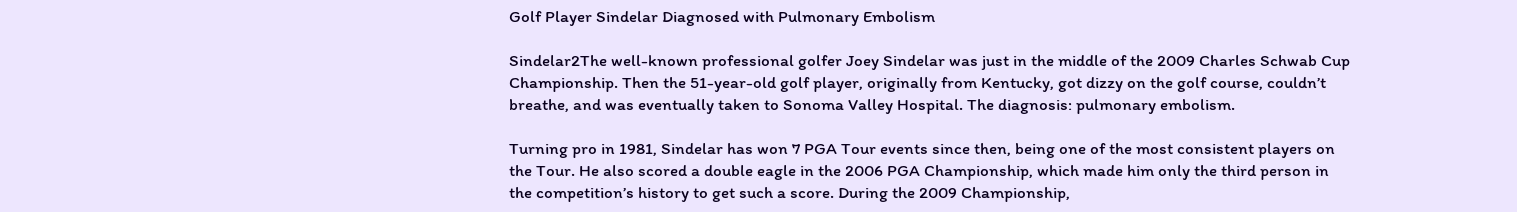Golf Player Sindelar Diagnosed with Pulmonary Embolism

Sindelar2The well-known professional golfer Joey Sindelar was just in the middle of the 2009 Charles Schwab Cup Championship. Then the 51-year-old golf player, originally from Kentucky, got dizzy on the golf course, couldn’t breathe, and was eventually taken to Sonoma Valley Hospital. The diagnosis: pulmonary embolism.

Turning pro in 1981, Sindelar has won 7 PGA Tour events since then, being one of the most consistent players on the Tour. He also scored a double eagle in the 2006 PGA Championship, which made him only the third person in the competition’s history to get such a score. During the 2009 Championship,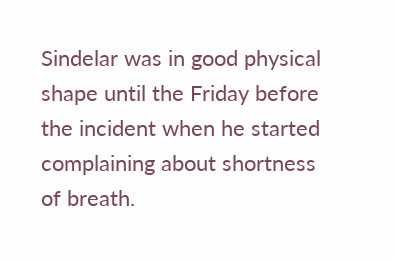Sindelar was in good physical shape until the Friday before the incident when he started complaining about shortness of breath.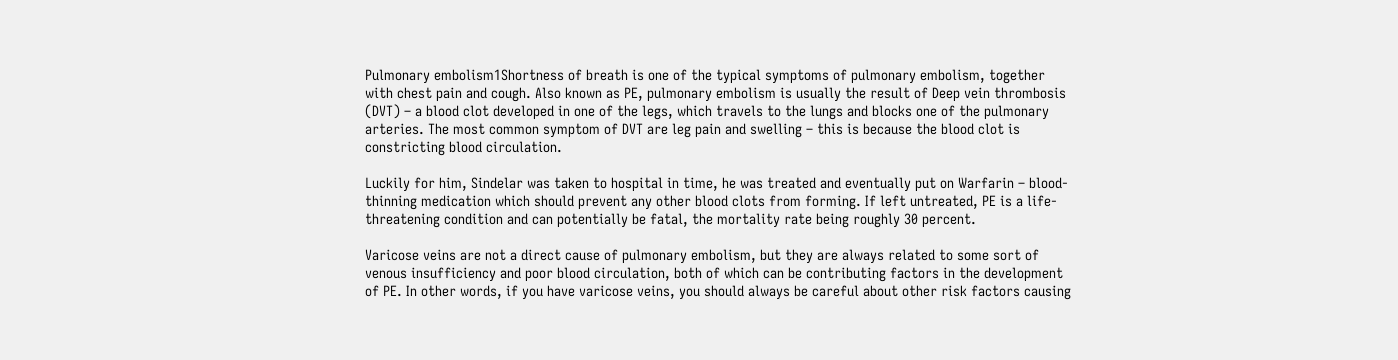Pulmonary embolism1Shortness of breath is one of the typical symptoms of pulmonary embolism, together with chest pain and cough. Also known as PE, pulmonary embolism is usually the result of Deep vein thrombosis (DVT) – a blood clot developed in one of the legs, which travels to the lungs and blocks one of the pulmonary arteries. The most common symptom of DVT are leg pain and swelling – this is because the blood clot is constricting blood circulation.

Luckily for him, Sindelar was taken to hospital in time, he was treated and eventually put on Warfarin – blood-thinning medication which should prevent any other blood clots from forming. If left untreated, PE is a life-threatening condition and can potentially be fatal, the mortality rate being roughly 30 percent.

Varicose veins are not a direct cause of pulmonary embolism, but they are always related to some sort of venous insufficiency and poor blood circulation, both of which can be contributing factors in the development of PE. In other words, if you have varicose veins, you should always be careful about other risk factors causing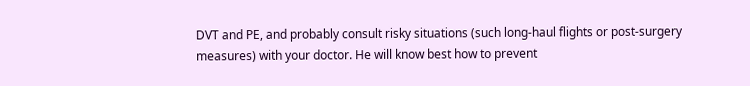DVT and PE, and probably consult risky situations (such long-haul flights or post-surgery measures) with your doctor. He will know best how to prevent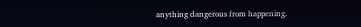anything dangerous from happening.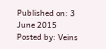Published on: 3 June 2015
Posted by: Veins